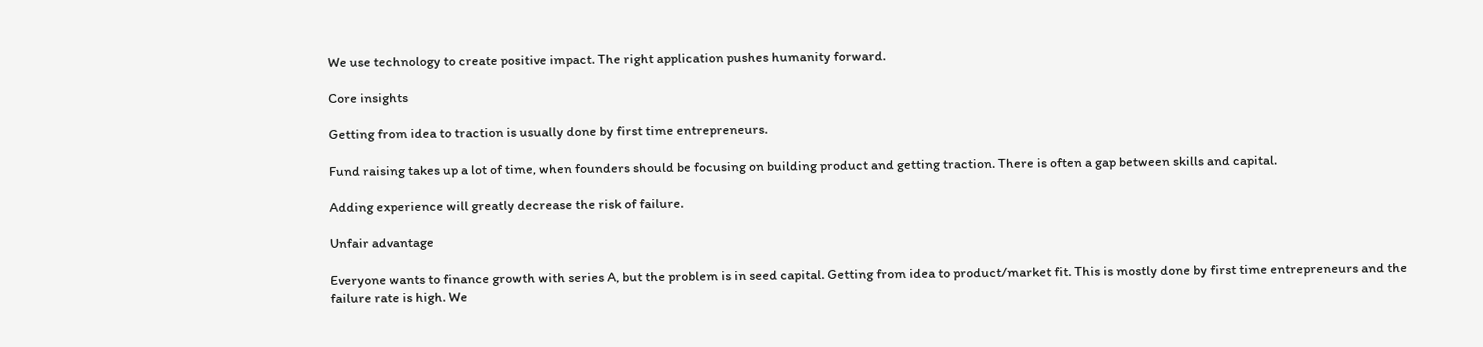We use technology to create positive impact. The right application pushes humanity forward.

Core insights

Getting from idea to traction is usually done by first time entrepreneurs.

Fund raising takes up a lot of time, when founders should be focusing on building product and getting traction. There is often a gap between skills and capital.

Adding experience will greatly decrease the risk of failure.

Unfair advantage

Everyone wants to finance growth with series A, but the problem is in seed capital. Getting from idea to product/market fit. This is mostly done by first time entrepreneurs and the failure rate is high. We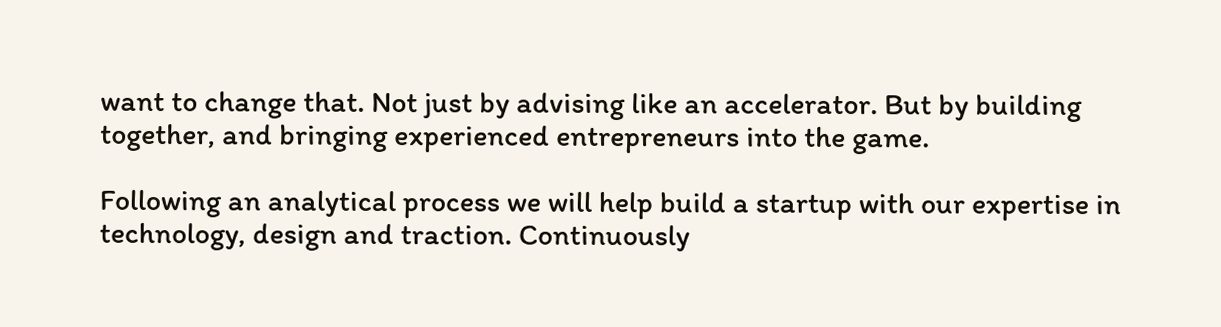want to change that. Not just by advising like an accelerator. But by building together, and bringing experienced entrepreneurs into the game.

Following an analytical process we will help build a startup with our expertise in technology, design and traction. Continuously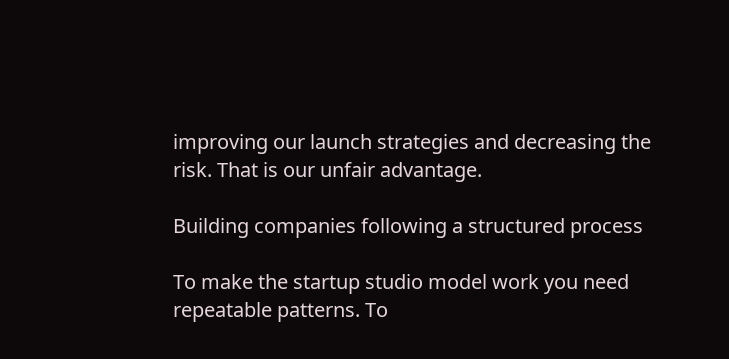improving our launch strategies and decreasing the risk. That is our unfair advantage.

Building companies following a structured process

To make the startup studio model work you need repeatable patterns. To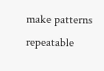make patterns repeatable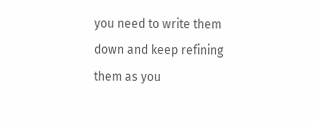you need to write them down and keep refining them as you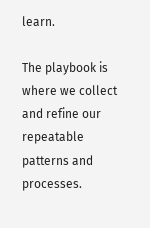learn.

The playbook is where we collect and refine our repeatable patterns and processes.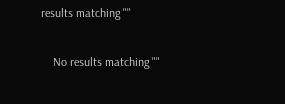results matching ""

    No results matching ""